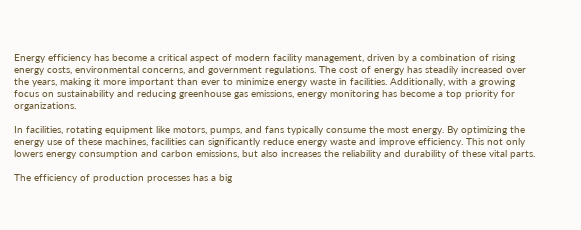Energy efficiency has become a critical aspect of modern facility management, driven by a combination of rising energy costs, environmental concerns, and government regulations. The cost of energy has steadily increased over the years, making it more important than ever to minimize energy waste in facilities. Additionally, with a growing focus on sustainability and reducing greenhouse gas emissions, energy monitoring has become a top priority for organizations.

In facilities, rotating equipment like motors, pumps, and fans typically consume the most energy. By optimizing the energy use of these machines, facilities can significantly reduce energy waste and improve efficiency. This not only lowers energy consumption and carbon emissions, but also increases the reliability and durability of these vital parts.

The efficiency of production processes has a big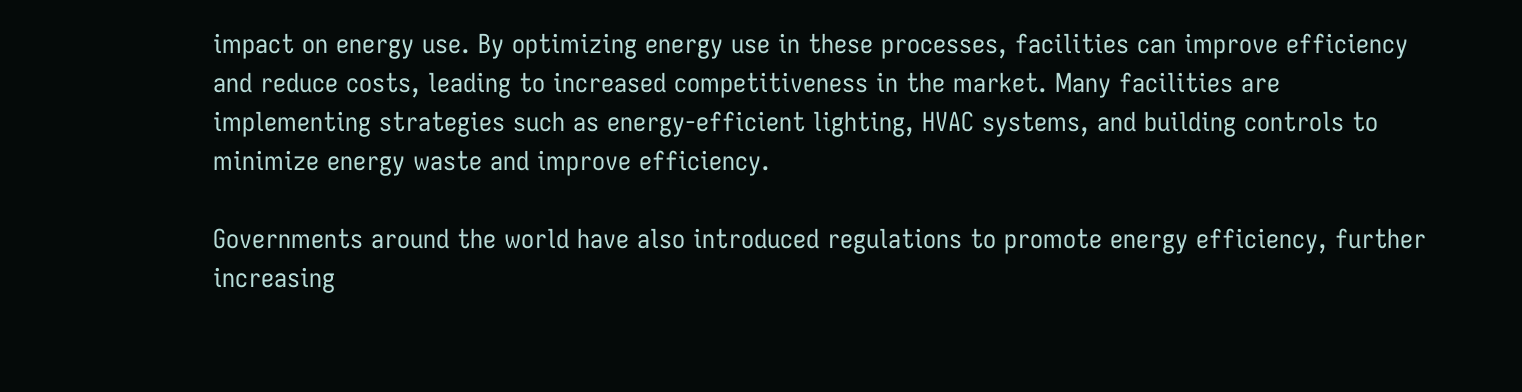impact on energy use. By optimizing energy use in these processes, facilities can improve efficiency and reduce costs, leading to increased competitiveness in the market. Many facilities are implementing strategies such as energy-efficient lighting, HVAC systems, and building controls to minimize energy waste and improve efficiency.

Governments around the world have also introduced regulations to promote energy efficiency, further increasing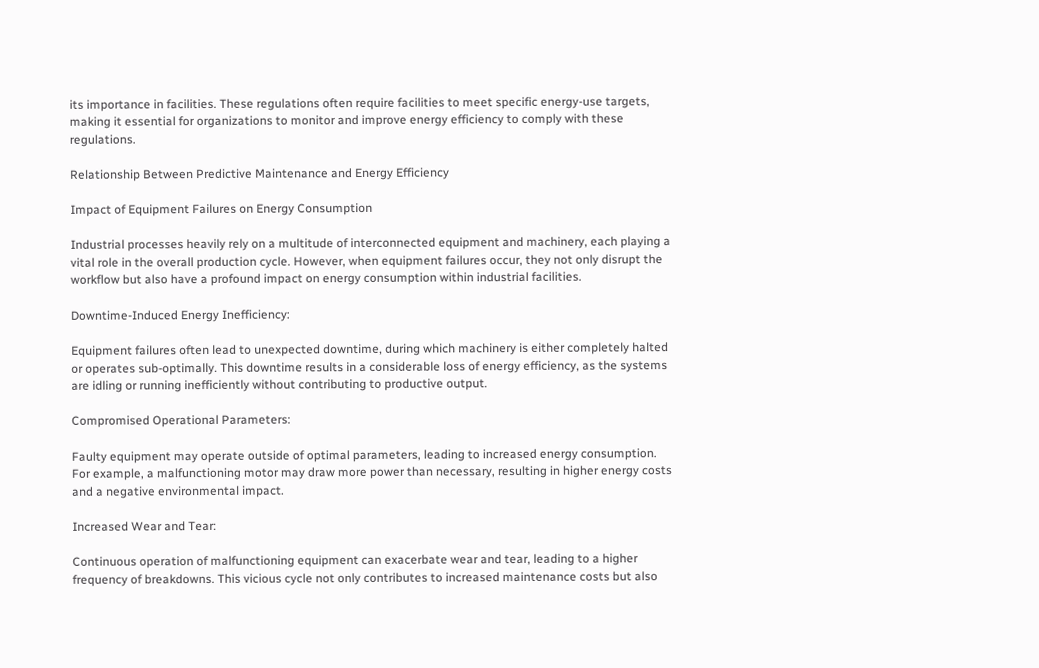its importance in facilities. These regulations often require facilities to meet specific energy-use targets, making it essential for organizations to monitor and improve energy efficiency to comply with these regulations.

Relationship Between Predictive Maintenance and Energy Efficiency

Impact of Equipment Failures on Energy Consumption

Industrial processes heavily rely on a multitude of interconnected equipment and machinery, each playing a vital role in the overall production cycle. However, when equipment failures occur, they not only disrupt the workflow but also have a profound impact on energy consumption within industrial facilities.

Downtime-Induced Energy Inefficiency:

Equipment failures often lead to unexpected downtime, during which machinery is either completely halted or operates sub-optimally. This downtime results in a considerable loss of energy efficiency, as the systems are idling or running inefficiently without contributing to productive output.

Compromised Operational Parameters:

Faulty equipment may operate outside of optimal parameters, leading to increased energy consumption. For example, a malfunctioning motor may draw more power than necessary, resulting in higher energy costs and a negative environmental impact.

Increased Wear and Tear:

Continuous operation of malfunctioning equipment can exacerbate wear and tear, leading to a higher frequency of breakdowns. This vicious cycle not only contributes to increased maintenance costs but also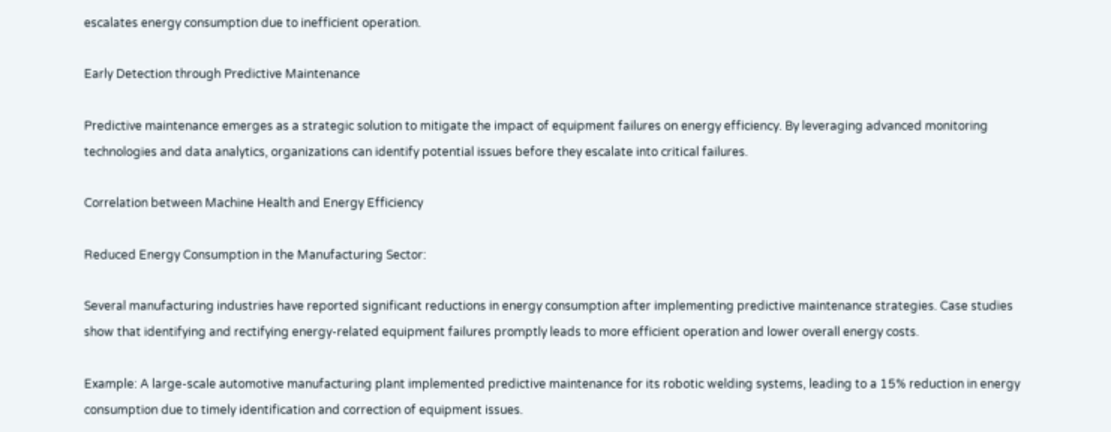escalates energy consumption due to inefficient operation.

Early Detection through Predictive Maintenance

Predictive maintenance emerges as a strategic solution to mitigate the impact of equipment failures on energy efficiency. By leveraging advanced monitoring technologies and data analytics, organizations can identify potential issues before they escalate into critical failures.

Correlation between Machine Health and Energy Efficiency

Reduced Energy Consumption in the Manufacturing Sector:

Several manufacturing industries have reported significant reductions in energy consumption after implementing predictive maintenance strategies. Case studies show that identifying and rectifying energy-related equipment failures promptly leads to more efficient operation and lower overall energy costs.

Example: A large-scale automotive manufacturing plant implemented predictive maintenance for its robotic welding systems, leading to a 15% reduction in energy consumption due to timely identification and correction of equipment issues.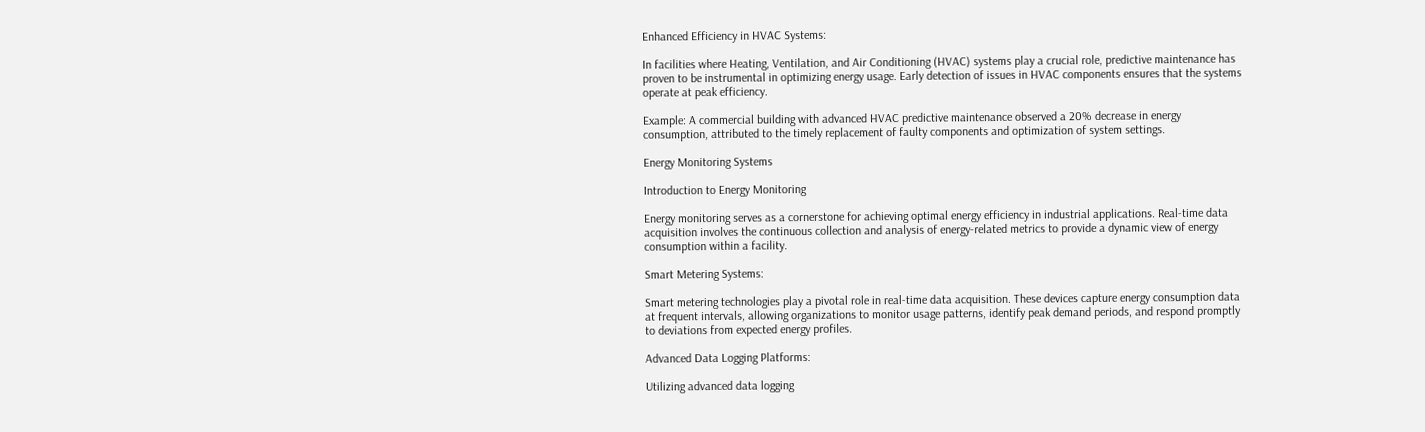Enhanced Efficiency in HVAC Systems:

In facilities where Heating, Ventilation, and Air Conditioning (HVAC) systems play a crucial role, predictive maintenance has proven to be instrumental in optimizing energy usage. Early detection of issues in HVAC components ensures that the systems operate at peak efficiency.

Example: A commercial building with advanced HVAC predictive maintenance observed a 20% decrease in energy consumption, attributed to the timely replacement of faulty components and optimization of system settings.

Energy Monitoring Systems

Introduction to Energy Monitoring

Energy monitoring serves as a cornerstone for achieving optimal energy efficiency in industrial applications. Real-time data acquisition involves the continuous collection and analysis of energy-related metrics to provide a dynamic view of energy consumption within a facility.

Smart Metering Systems:

Smart metering technologies play a pivotal role in real-time data acquisition. These devices capture energy consumption data at frequent intervals, allowing organizations to monitor usage patterns, identify peak demand periods, and respond promptly to deviations from expected energy profiles.

Advanced Data Logging Platforms:

Utilizing advanced data logging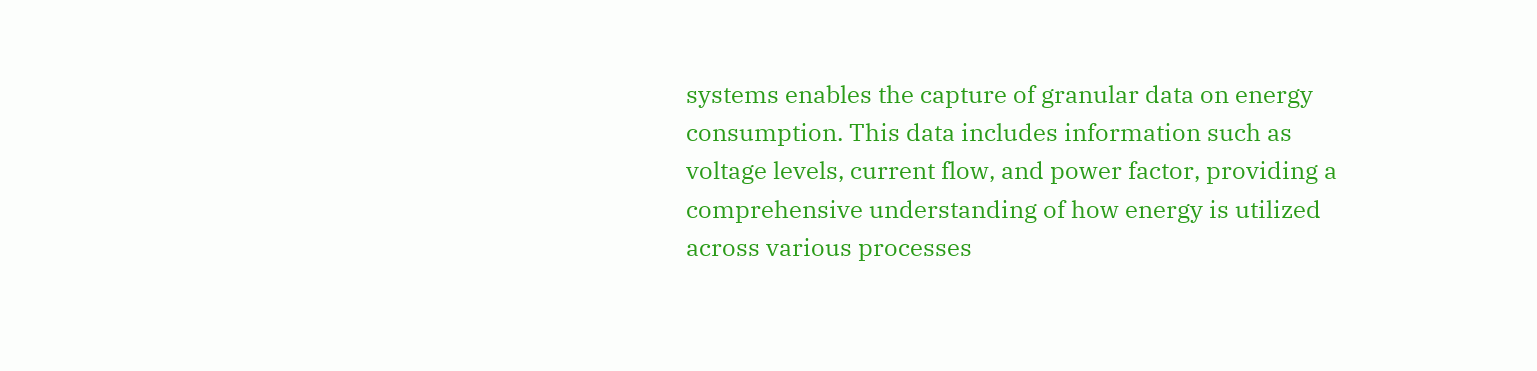systems enables the capture of granular data on energy consumption. This data includes information such as voltage levels, current flow, and power factor, providing a comprehensive understanding of how energy is utilized across various processes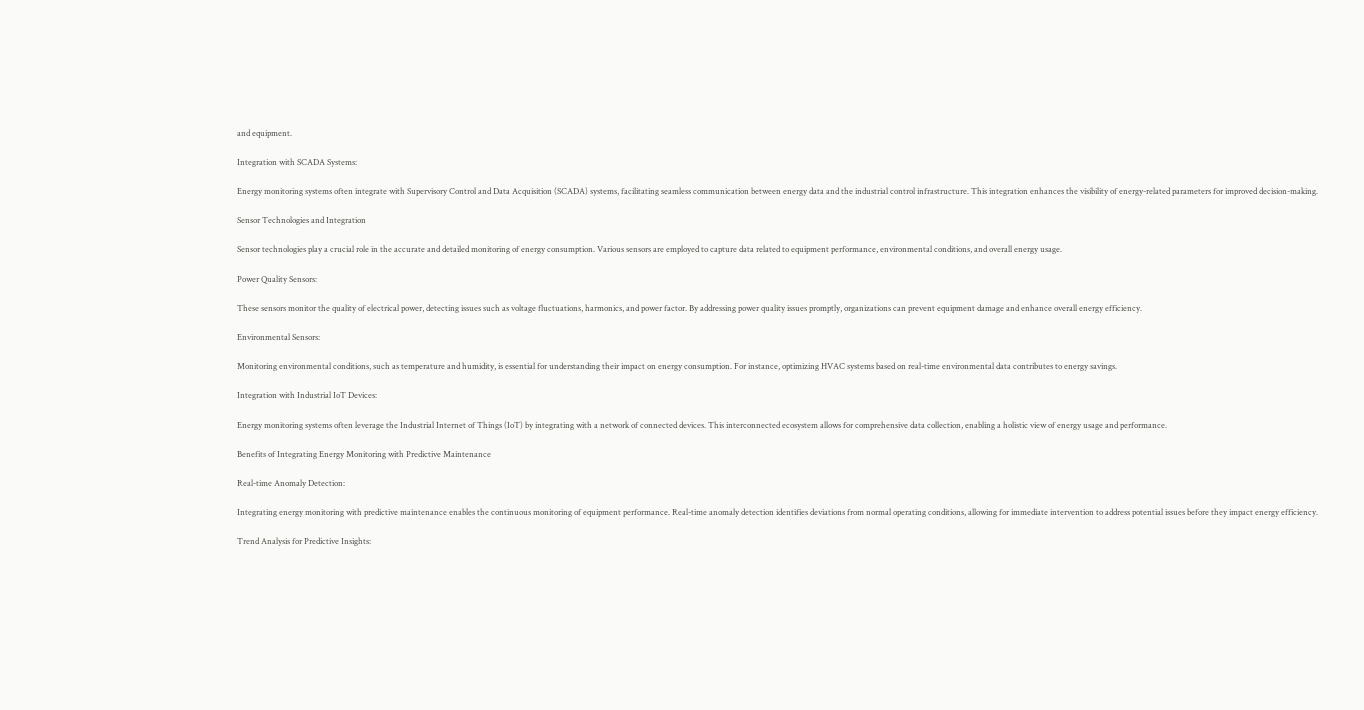and equipment.

Integration with SCADA Systems:

Energy monitoring systems often integrate with Supervisory Control and Data Acquisition (SCADA) systems, facilitating seamless communication between energy data and the industrial control infrastructure. This integration enhances the visibility of energy-related parameters for improved decision-making.

Sensor Technologies and Integration

Sensor technologies play a crucial role in the accurate and detailed monitoring of energy consumption. Various sensors are employed to capture data related to equipment performance, environmental conditions, and overall energy usage.

Power Quality Sensors:

These sensors monitor the quality of electrical power, detecting issues such as voltage fluctuations, harmonics, and power factor. By addressing power quality issues promptly, organizations can prevent equipment damage and enhance overall energy efficiency.

Environmental Sensors:

Monitoring environmental conditions, such as temperature and humidity, is essential for understanding their impact on energy consumption. For instance, optimizing HVAC systems based on real-time environmental data contributes to energy savings.

Integration with Industrial IoT Devices:

Energy monitoring systems often leverage the Industrial Internet of Things (IoT) by integrating with a network of connected devices. This interconnected ecosystem allows for comprehensive data collection, enabling a holistic view of energy usage and performance.

Benefits of Integrating Energy Monitoring with Predictive Maintenance

Real-time Anomaly Detection:

Integrating energy monitoring with predictive maintenance enables the continuous monitoring of equipment performance. Real-time anomaly detection identifies deviations from normal operating conditions, allowing for immediate intervention to address potential issues before they impact energy efficiency.

Trend Analysis for Predictive Insights: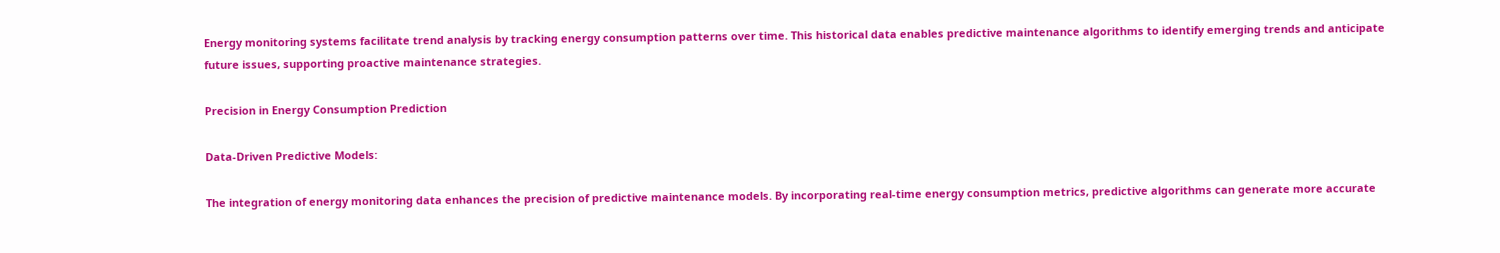Energy monitoring systems facilitate trend analysis by tracking energy consumption patterns over time. This historical data enables predictive maintenance algorithms to identify emerging trends and anticipate future issues, supporting proactive maintenance strategies.

Precision in Energy Consumption Prediction

Data-Driven Predictive Models:

The integration of energy monitoring data enhances the precision of predictive maintenance models. By incorporating real-time energy consumption metrics, predictive algorithms can generate more accurate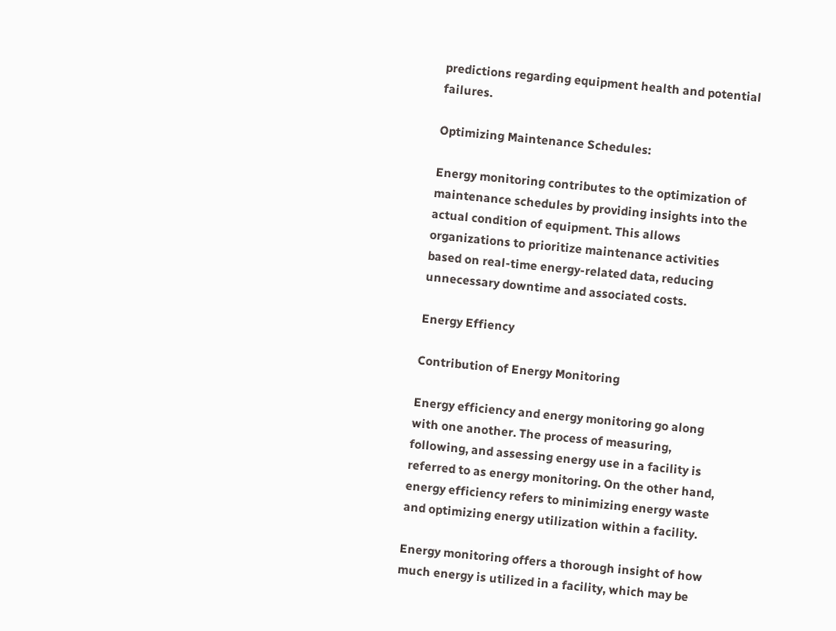predictions regarding equipment health and potential failures.

Optimizing Maintenance Schedules:

Energy monitoring contributes to the optimization of maintenance schedules by providing insights into the actual condition of equipment. This allows organizations to prioritize maintenance activities based on real-time energy-related data, reducing unnecessary downtime and associated costs.

Energy Effiency

Contribution of Energy Monitoring

Energy efficiency and energy monitoring go along with one another. The process of measuring, following, and assessing energy use in a facility is referred to as energy monitoring. On the other hand, energy efficiency refers to minimizing energy waste and optimizing energy utilization within a facility.

Energy monitoring offers a thorough insight of how much energy is utilized in a facility, which may be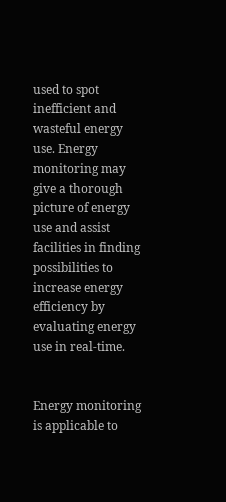used to spot inefficient and wasteful energy use. Energy monitoring may give a thorough picture of energy use and assist facilities in finding possibilities to increase energy efficiency by evaluating energy use in real-time.


Energy monitoring is applicable to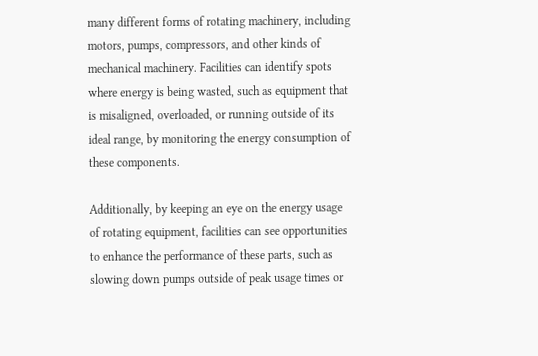many different forms of rotating machinery, including motors, pumps, compressors, and other kinds of mechanical machinery. Facilities can identify spots where energy is being wasted, such as equipment that is misaligned, overloaded, or running outside of its ideal range, by monitoring the energy consumption of these components.

Additionally, by keeping an eye on the energy usage of rotating equipment, facilities can see opportunities to enhance the performance of these parts, such as slowing down pumps outside of peak usage times or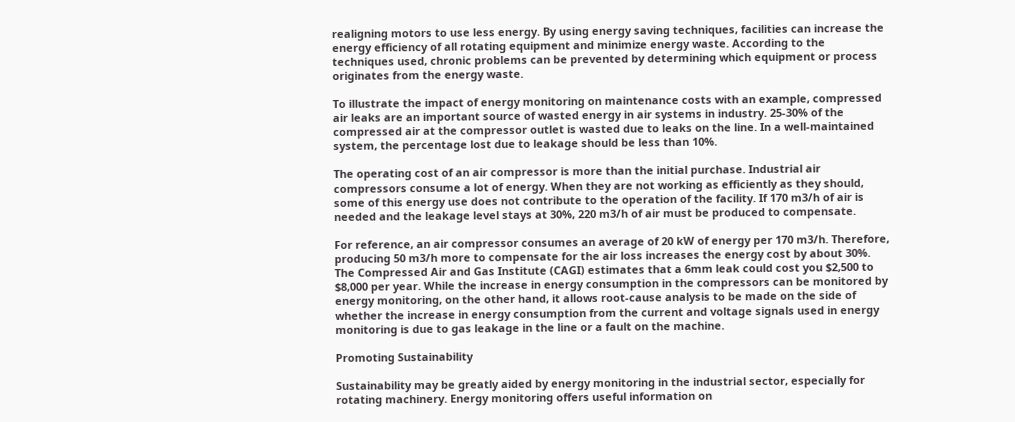realigning motors to use less energy. By using energy saving techniques, facilities can increase the energy efficiency of all rotating equipment and minimize energy waste. According to the techniques used, chronic problems can be prevented by determining which equipment or process originates from the energy waste.

To illustrate the impact of energy monitoring on maintenance costs with an example, compressed air leaks are an important source of wasted energy in air systems in industry. 25-30% of the compressed air at the compressor outlet is wasted due to leaks on the line. In a well-maintained system, the percentage lost due to leakage should be less than 10%.

The operating cost of an air compressor is more than the initial purchase. Industrial air compressors consume a lot of energy. When they are not working as efficiently as they should, some of this energy use does not contribute to the operation of the facility. If 170 m3/h of air is needed and the leakage level stays at 30%, 220 m3/h of air must be produced to compensate.

For reference, an air compressor consumes an average of 20 kW of energy per 170 m3/h. Therefore, producing 50 m3/h more to compensate for the air loss increases the energy cost by about 30%. The Compressed Air and Gas Institute (CAGI) estimates that a 6mm leak could cost you $2,500 to $8,000 per year. While the increase in energy consumption in the compressors can be monitored by energy monitoring, on the other hand, it allows root-cause analysis to be made on the side of whether the increase in energy consumption from the current and voltage signals used in energy monitoring is due to gas leakage in the line or a fault on the machine.

Promoting Sustainability

Sustainability may be greatly aided by energy monitoring in the industrial sector, especially for rotating machinery. Energy monitoring offers useful information on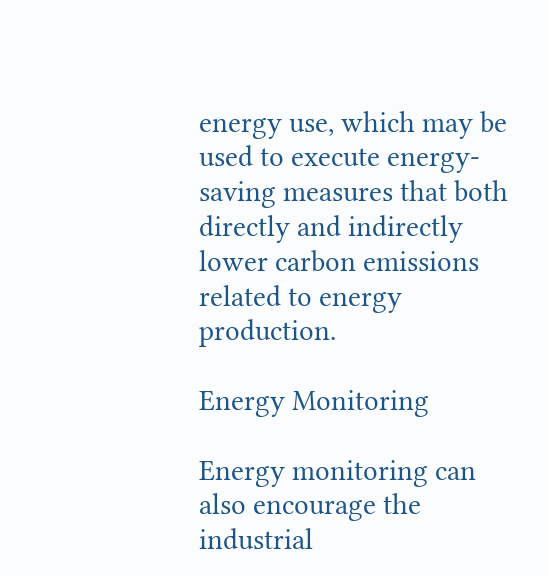energy use, which may be used to execute energy-saving measures that both directly and indirectly lower carbon emissions related to energy production.

Energy Monitoring

Energy monitoring can also encourage the industrial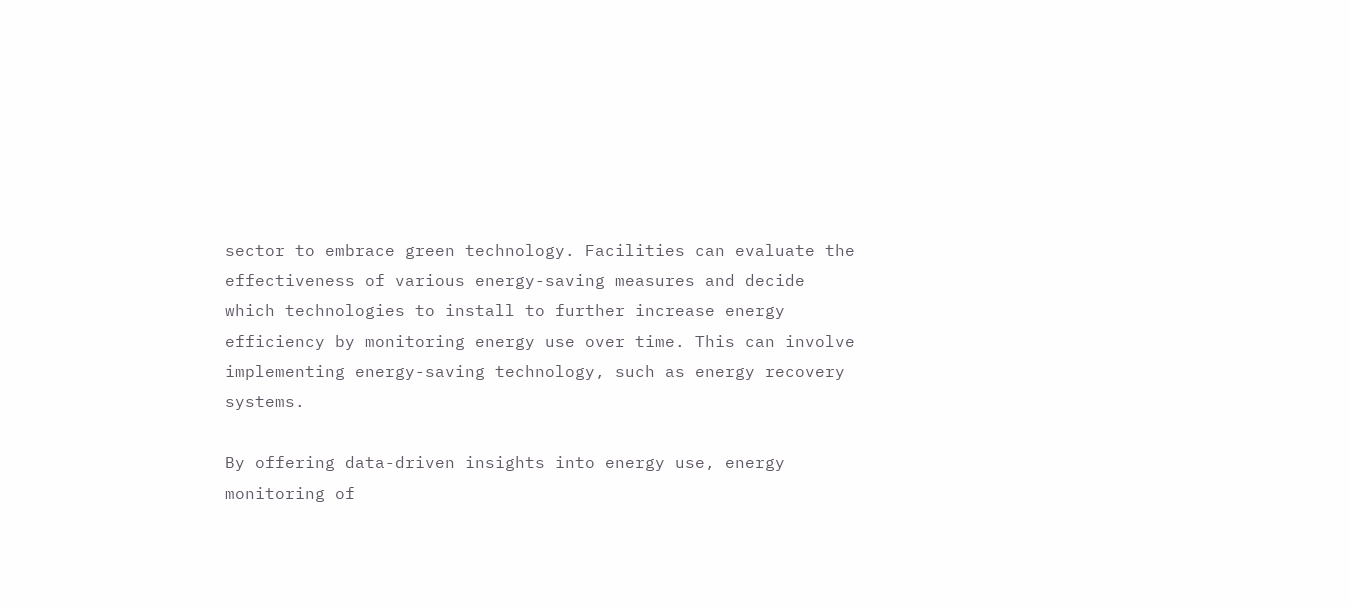sector to embrace green technology. Facilities can evaluate the effectiveness of various energy-saving measures and decide which technologies to install to further increase energy efficiency by monitoring energy use over time. This can involve implementing energy-saving technology, such as energy recovery systems.

By offering data-driven insights into energy use, energy monitoring of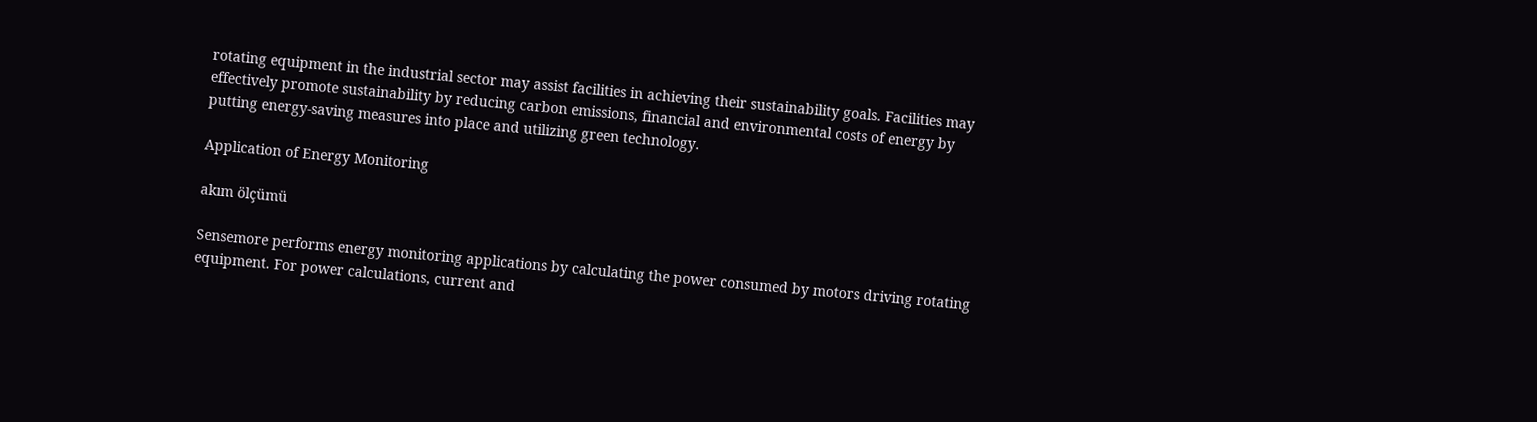rotating equipment in the industrial sector may assist facilities in achieving their sustainability goals. Facilities may effectively promote sustainability by reducing carbon emissions, financial and environmental costs of energy by putting energy-saving measures into place and utilizing green technology.

Application of Energy Monitoring

akım ölçümü

Sensemore performs energy monitoring applications by calculating the power consumed by motors driving rotating equipment. For power calculations, current and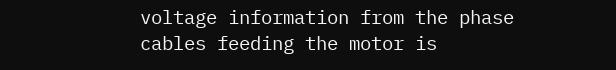voltage information from the phase cables feeding the motor is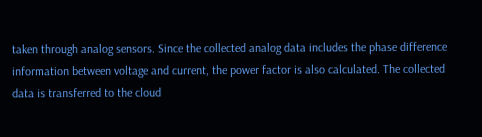taken through analog sensors. Since the collected analog data includes the phase difference information between voltage and current, the power factor is also calculated. The collected data is transferred to the cloud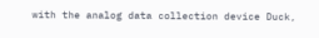with the analog data collection device Duck,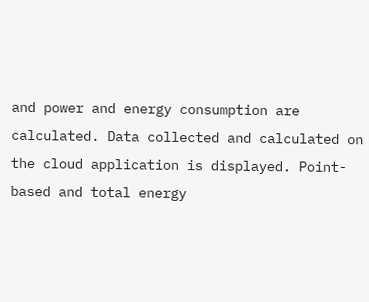and power and energy consumption are calculated. Data collected and calculated on the cloud application is displayed. Point-based and total energy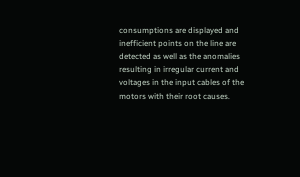consumptions are displayed and inefficient points on the line are detected as well as the anomalies resulting in irregular current and voltages in the input cables of the motors with their root causes.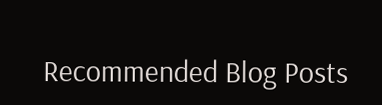Recommended Blog Posts